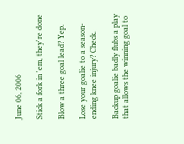June 06, 2006

Stick a fork in 'em, they're done

Blow a three goal lead? Yep.

Lose your goalie to a season-ending knee injury? Check.

Backup goalie badly flubs a play that allows the winning goal to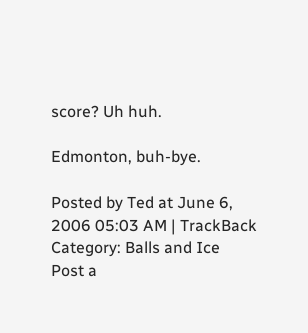score? Uh huh.

Edmonton, buh-bye.

Posted by Ted at June 6, 2006 05:03 AM | TrackBack
Category: Balls and Ice
Post a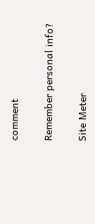comment

Remember personal info?

Site Meter